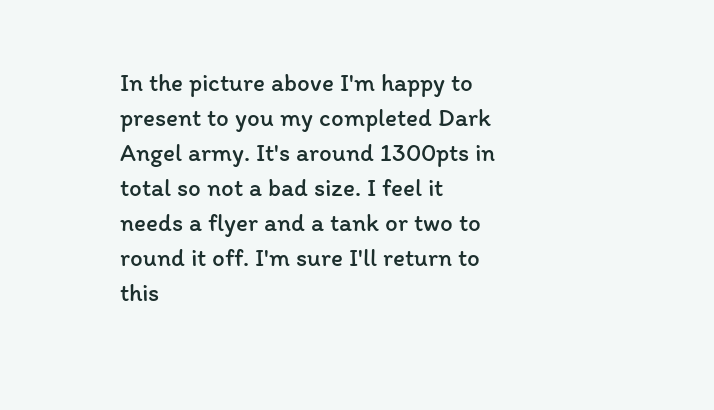In the picture above I'm happy to present to you my completed Dark Angel army. It's around 1300pts in total so not a bad size. I feel it needs a flyer and a tank or two to round it off. I'm sure I'll return to this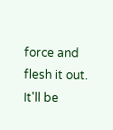force and flesh it out. It'll be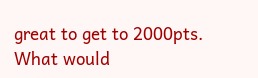great to get to 2000pts. What would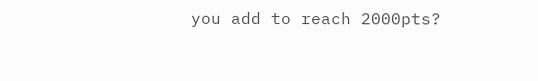you add to reach 2000pts?